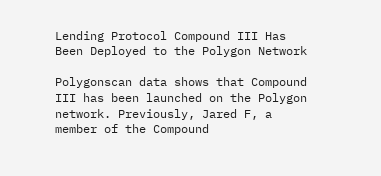Lending Protocol Compound III Has Been Deployed to the Polygon Network

Polygonscan data shows that Compound III has been launched on the Polygon network. Previously, Jared F, a member of the Compound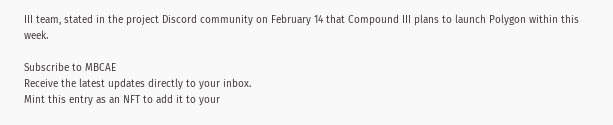III team, stated in the project Discord community on February 14 that Compound III plans to launch Polygon within this week.

Subscribe to MBCAE
Receive the latest updates directly to your inbox.
Mint this entry as an NFT to add it to your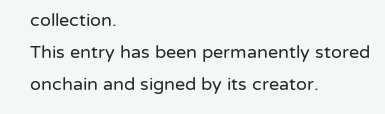collection.
This entry has been permanently stored onchain and signed by its creator.